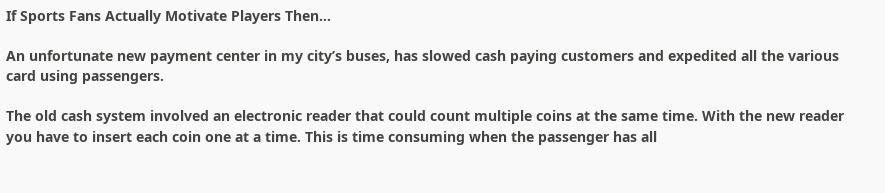If Sports Fans Actually Motivate Players Then…

An unfortunate new payment center in my city’s buses, has slowed cash paying customers and expedited all the various card using passengers.

The old cash system involved an electronic reader that could count multiple coins at the same time. With the new reader you have to insert each coin one at a time. This is time consuming when the passenger has all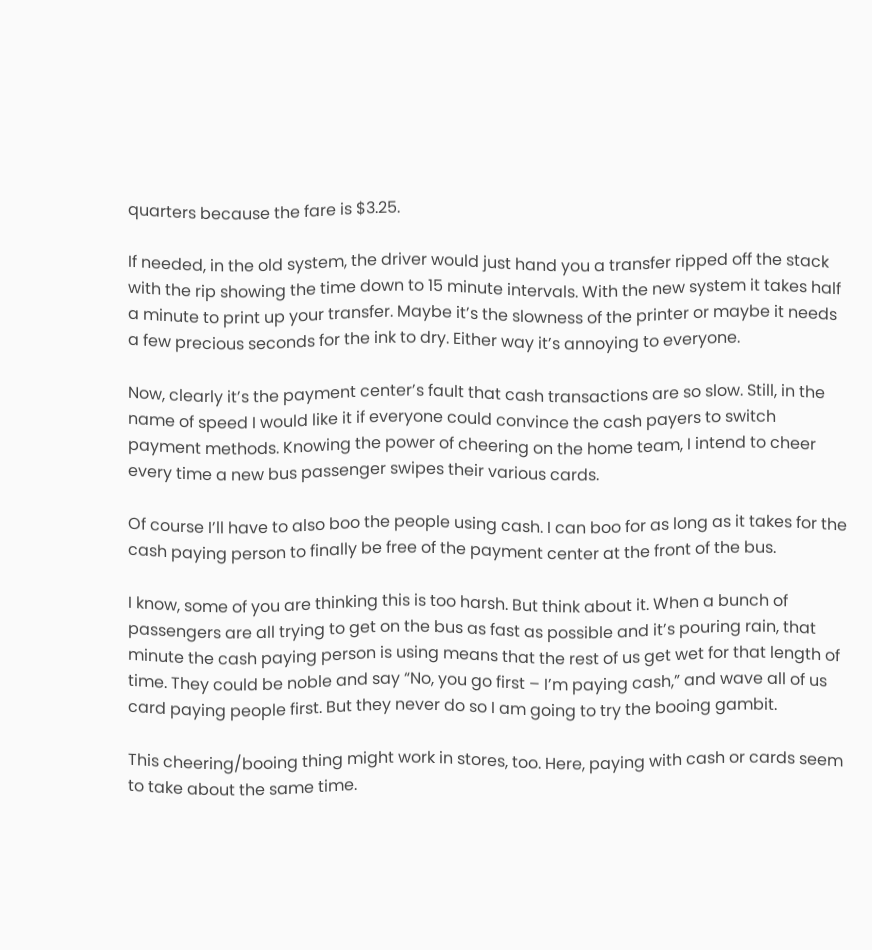quarters because the fare is $3.25.

If needed, in the old system, the driver would just hand you a transfer ripped off the stack with the rip showing the time down to 15 minute intervals. With the new system it takes half a minute to print up your transfer. Maybe it’s the slowness of the printer or maybe it needs a few precious seconds for the ink to dry. Either way it’s annoying to everyone.

Now, clearly it’s the payment center’s fault that cash transactions are so slow. Still, in the name of speed I would like it if everyone could convince the cash payers to switch payment methods. Knowing the power of cheering on the home team, I intend to cheer every time a new bus passenger swipes their various cards.

Of course I’ll have to also boo the people using cash. I can boo for as long as it takes for the cash paying person to finally be free of the payment center at the front of the bus.

I know, some of you are thinking this is too harsh. But think about it. When a bunch of passengers are all trying to get on the bus as fast as possible and it’s pouring rain, that minute the cash paying person is using means that the rest of us get wet for that length of time. They could be noble and say “No, you go first – I’m paying cash,” and wave all of us card paying people first. But they never do so I am going to try the booing gambit.

This cheering/booing thing might work in stores, too. Here, paying with cash or cards seem to take about the same time.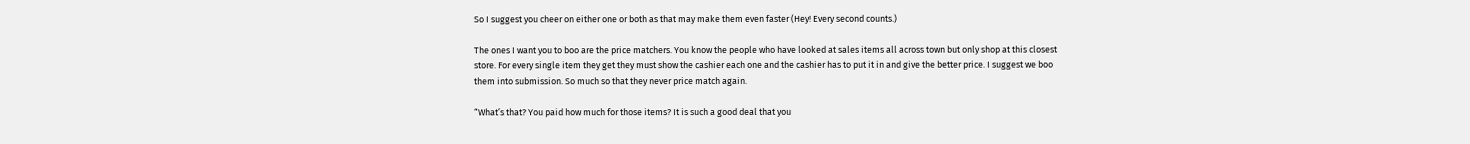So I suggest you cheer on either one or both as that may make them even faster (Hey! Every second counts.)

The ones I want you to boo are the price matchers. You know the people who have looked at sales items all across town but only shop at this closest store. For every single item they get they must show the cashier each one and the cashier has to put it in and give the better price. I suggest we boo them into submission. So much so that they never price match again.

“What’s that? You paid how much for those items? It is such a good deal that you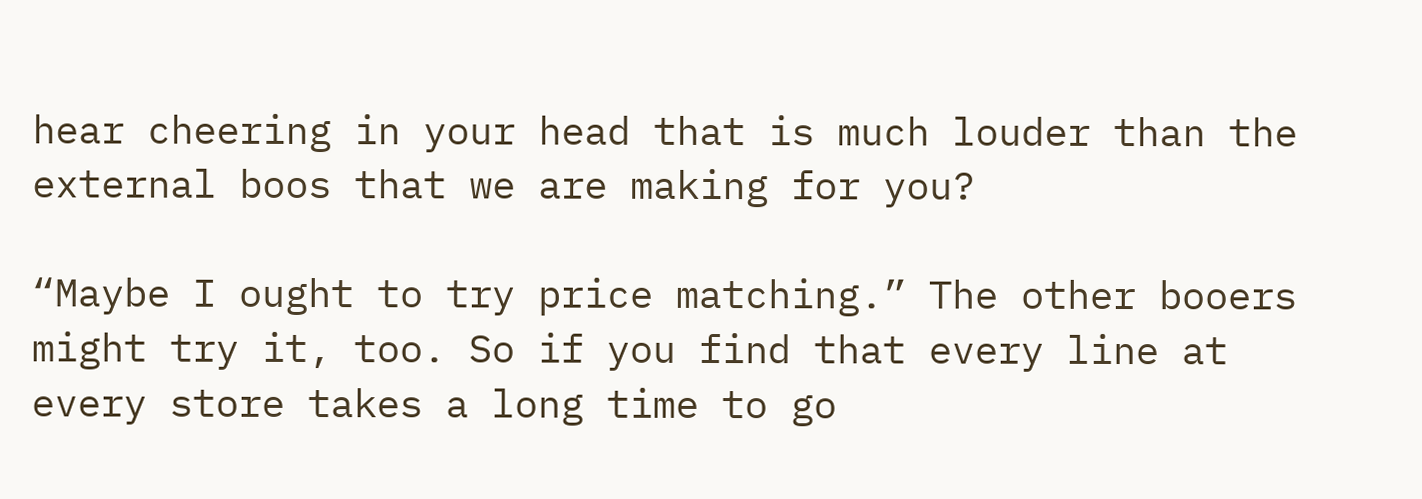hear cheering in your head that is much louder than the external boos that we are making for you?

“Maybe I ought to try price matching.” The other booers might try it, too. So if you find that every line at every store takes a long time to go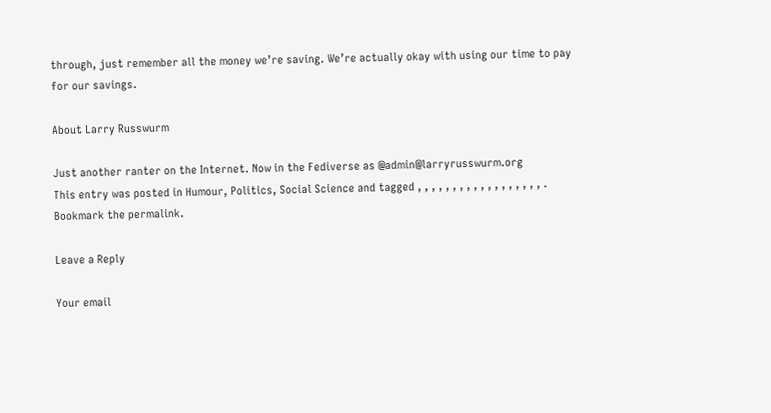through, just remember all the money we’re saving. We’re actually okay with using our time to pay for our savings.

About Larry Russwurm

Just another ranter on the Internet. Now in the Fediverse as @admin@larryrusswurm.org
This entry was posted in Humour, Politics, Social Science and tagged , , , , , , , , , , , , , , , , , , . Bookmark the permalink.

Leave a Reply

Your email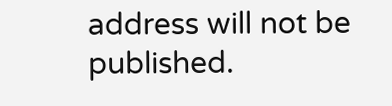address will not be published.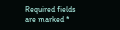Required fields are marked *